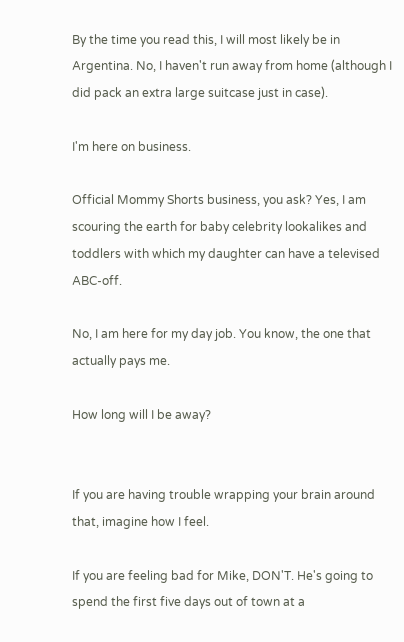By the time you read this, I will most likely be in Argentina. No, I haven't run away from home (although I did pack an extra large suitcase just in case).

I'm here on business.

Official Mommy Shorts business, you ask? Yes, I am scouring the earth for baby celebrity lookalikes and toddlers with which my daughter can have a televised ABC-off.

No, I am here for my day job. You know, the one that actually pays me.

How long will I be away?


If you are having trouble wrapping your brain around that, imagine how I feel.

If you are feeling bad for Mike, DON'T. He's going to spend the first five days out of town at a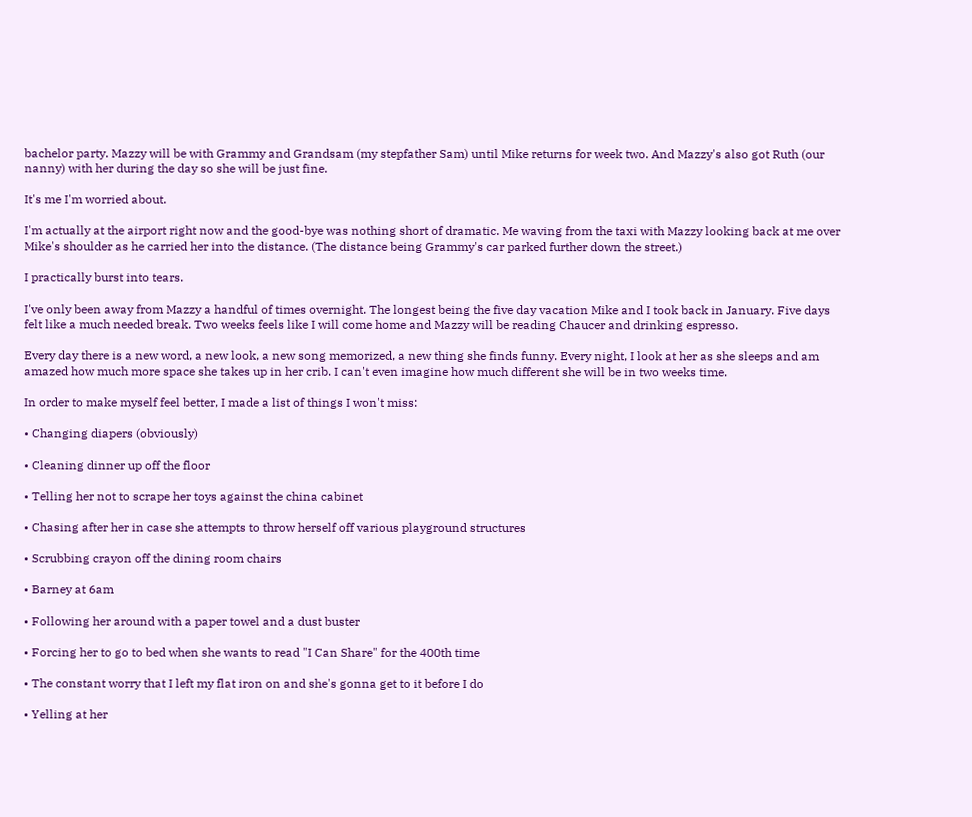bachelor party. Mazzy will be with Grammy and Grandsam (my stepfather Sam) until Mike returns for week two. And Mazzy's also got Ruth (our nanny) with her during the day so she will be just fine.

It's me I'm worried about.

I'm actually at the airport right now and the good-bye was nothing short of dramatic. Me waving from the taxi with Mazzy looking back at me over Mike's shoulder as he carried her into the distance. (The distance being Grammy's car parked further down the street.)

I practically burst into tears.

I've only been away from Mazzy a handful of times overnight. The longest being the five day vacation Mike and I took back in January. Five days felt like a much needed break. Two weeks feels like I will come home and Mazzy will be reading Chaucer and drinking espresso.

Every day there is a new word, a new look, a new song memorized, a new thing she finds funny. Every night, I look at her as she sleeps and am amazed how much more space she takes up in her crib. I can't even imagine how much different she will be in two weeks time.

In order to make myself feel better, I made a list of things I won't miss:

• Changing diapers (obviously)

• Cleaning dinner up off the floor

• Telling her not to scrape her toys against the china cabinet

• Chasing after her in case she attempts to throw herself off various playground structures

• Scrubbing crayon off the dining room chairs

• Barney at 6am

• Following her around with a paper towel and a dust buster

• Forcing her to go to bed when she wants to read "I Can Share" for the 400th time

• The constant worry that I left my flat iron on and she's gonna get to it before I do

• Yelling at her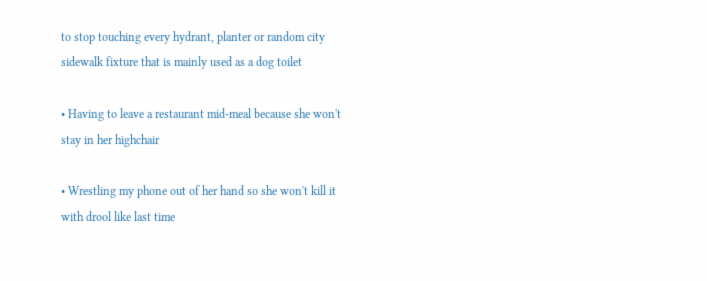to stop touching every hydrant, planter or random city sidewalk fixture that is mainly used as a dog toilet

• Having to leave a restaurant mid-meal because she won't stay in her highchair

• Wrestling my phone out of her hand so she won't kill it with drool like last time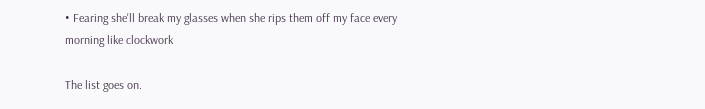• Fearing she'll break my glasses when she rips them off my face every morning like clockwork

The list goes on.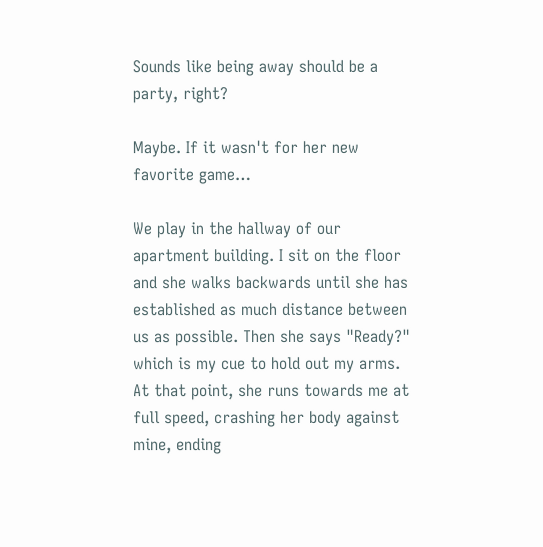Sounds like being away should be a party, right?

Maybe. If it wasn't for her new favorite game…

We play in the hallway of our apartment building. I sit on the floor and she walks backwards until she has established as much distance between us as possible. Then she says "Ready?" which is my cue to hold out my arms. At that point, she runs towards me at full speed, crashing her body against mine, ending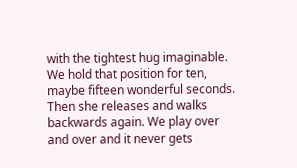with the tightest hug imaginable. We hold that position for ten, maybe fifteen wonderful seconds. Then she releases and walks backwards again. We play over and over and it never gets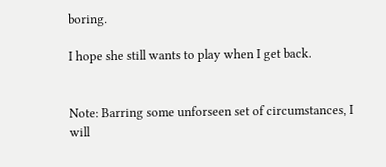boring.

I hope she still wants to play when I get back.


Note: Barring some unforseen set of circumstances, I will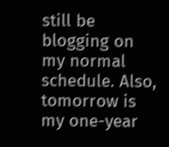still be blogging on my normal schedule. Also, tomorrow is my one-year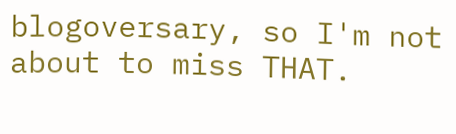blogoversary, so I'm not about to miss THAT.